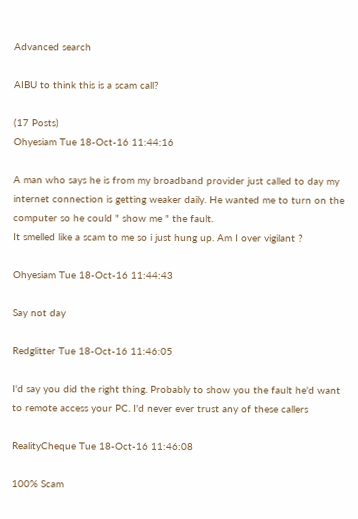Advanced search

AIBU to think this is a scam call?

(17 Posts)
Ohyesiam Tue 18-Oct-16 11:44:16

A man who says he is from my broadband provider just called to day my internet connection is getting weaker daily. He wanted me to turn on the computer so he could " show me " the fault.
It smelled like a scam to me so i just hung up. Am I over vigilant ?

Ohyesiam Tue 18-Oct-16 11:44:43

Say not day

Redglitter Tue 18-Oct-16 11:46:05

I'd say you did the right thing. Probably to show you the fault he'd want to remote access your PC. I'd never ever trust any of these callers

RealityCheque Tue 18-Oct-16 11:46:08

100% Scam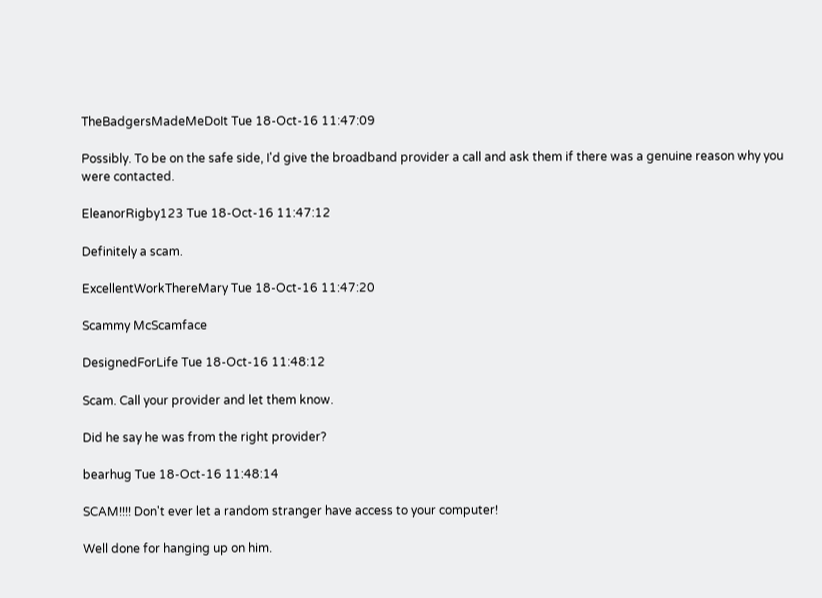TheBadgersMadeMeDoIt Tue 18-Oct-16 11:47:09

Possibly. To be on the safe side, I'd give the broadband provider a call and ask them if there was a genuine reason why you were contacted.

EleanorRigby123 Tue 18-Oct-16 11:47:12

Definitely a scam.

ExcellentWorkThereMary Tue 18-Oct-16 11:47:20

Scammy McScamface

DesignedForLife Tue 18-Oct-16 11:48:12

Scam. Call your provider and let them know.

Did he say he was from the right provider?

bearhug Tue 18-Oct-16 11:48:14

SCAM!!!! Don't ever let a random stranger have access to your computer!

Well done for hanging up on him.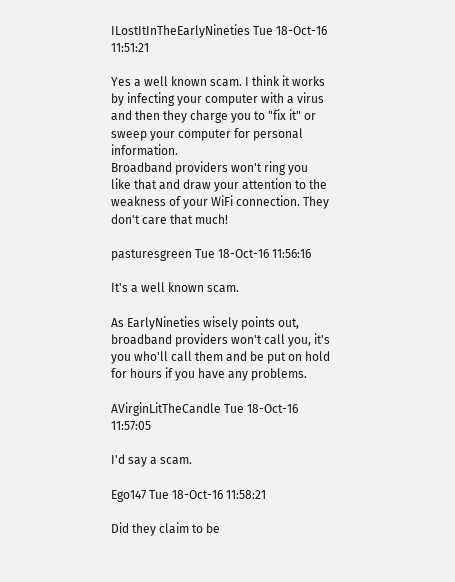ILostItInTheEarlyNineties Tue 18-Oct-16 11:51:21

Yes a well known scam. I think it works by infecting your computer with a virus and then they charge you to "fix it" or sweep your computer for personal information.
Broadband providers won't ring you like that and draw your attention to the weakness of your WiFi connection. They don't care that much!

pasturesgreen Tue 18-Oct-16 11:56:16

It's a well known scam.

As EarlyNineties wisely points out, broadband providers won't call you, it's you who'll call them and be put on hold for hours if you have any problems.

AVirginLitTheCandle Tue 18-Oct-16 11:57:05

I'd say a scam.

Ego147 Tue 18-Oct-16 11:58:21

Did they claim to be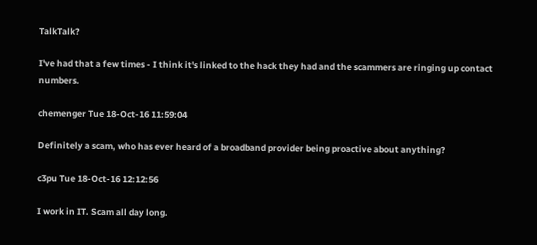TalkTalk?

I've had that a few times - I think it's linked to the hack they had and the scammers are ringing up contact numbers.

chemenger Tue 18-Oct-16 11:59:04

Definitely a scam, who has ever heard of a broadband provider being proactive about anything?

c3pu Tue 18-Oct-16 12:12:56

I work in IT. Scam all day long.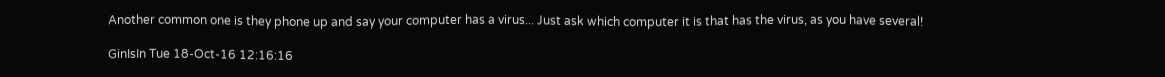Another common one is they phone up and say your computer has a virus... Just ask which computer it is that has the virus, as you have several!

GinIsIn Tue 18-Oct-16 12:16:16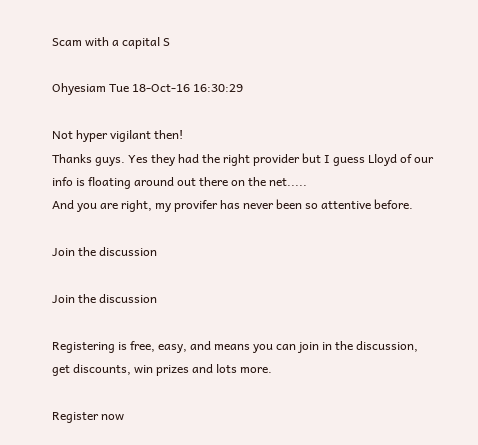Scam with a capital S

Ohyesiam Tue 18-Oct-16 16:30:29

Not hyper vigilant then!
Thanks guys. Yes they had the right provider but I guess Lloyd of our info is floating around out there on the net.....
And you are right, my provifer has never been so attentive before.

Join the discussion

Join the discussion

Registering is free, easy, and means you can join in the discussion, get discounts, win prizes and lots more.

Register now